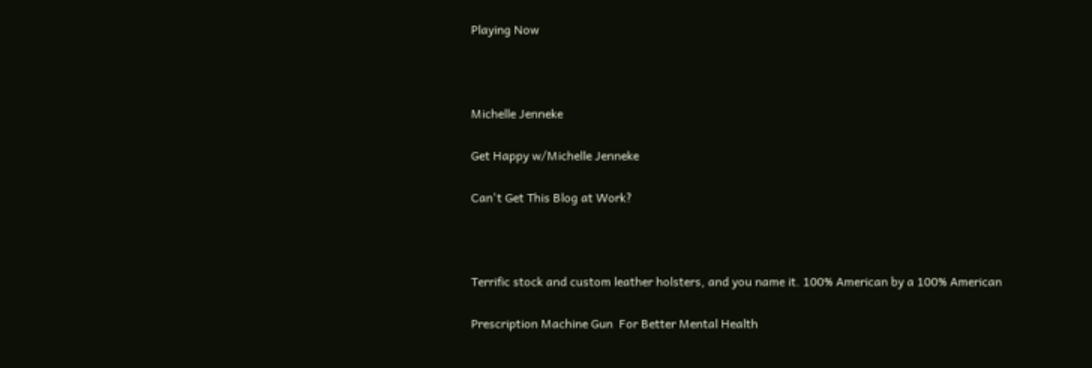Playing Now



Michelle Jenneke

Get Happy w/Michelle Jenneke

Can't Get This Blog at Work?



Terrific stock and custom leather holsters, and you name it. 100% American by a 100% American

Prescription Machine Gun  For Better Mental Health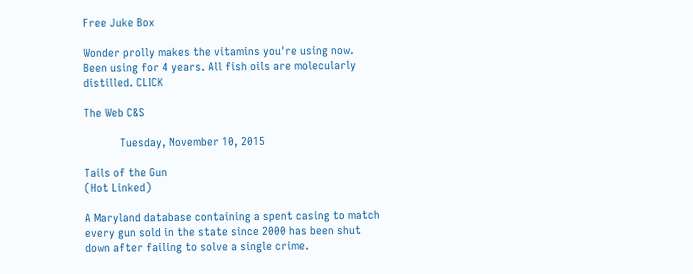Free Juke Box

Wonder prolly makes the vitamins you're using now. Been using for 4 years. All fish oils are molecularly distilled. CLICK

The Web C&S

            Tuesday, November 10, 2015

Tails of the Gun
(Hot Linked)

A Maryland database containing a spent casing to match every gun sold in the state since 2000 has been shut down after failing to solve a single crime.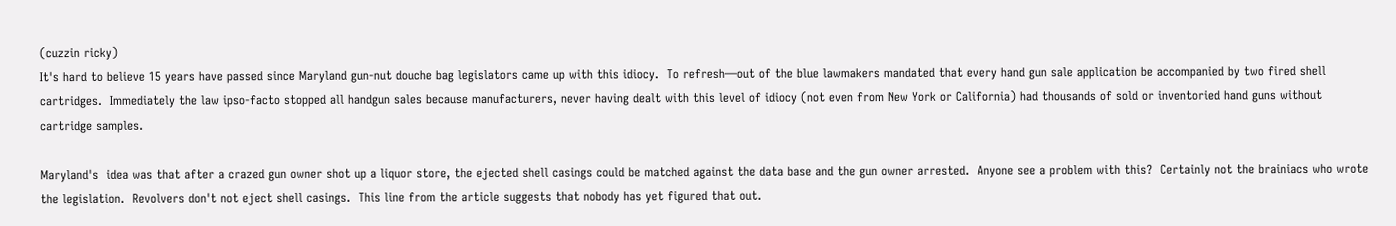(cuzzin ricky)
It's hard to believe 15 years have passed since Maryland gun-nut douche bag legislators came up with this idiocy.  To refresh—out of the blue lawmakers mandated that every hand gun sale application be accompanied by two fired shell cartridges.  Immediately the law ipso-facto stopped all handgun sales because manufacturers, never having dealt with this level of idiocy (not even from New York or California) had thousands of sold or inventoried hand guns without  cartridge samples.

Maryland's  idea was that after a crazed gun owner shot up a liquor store, the ejected shell casings could be matched against the data base and the gun owner arrested.  Anyone see a problem with this?  Certainly not the brainiacs who wrote the legislation.  Revolvers don't not eject shell casings.  This line from the article suggests that nobody has yet figured that out.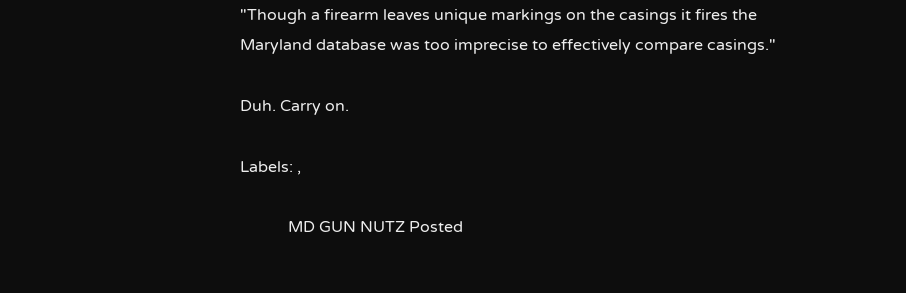"Though a firearm leaves unique markings on the casings it fires the Maryland database was too imprecise to effectively compare casings."

Duh. Carry on.

Labels: ,

            MD GUN NUTZ Posted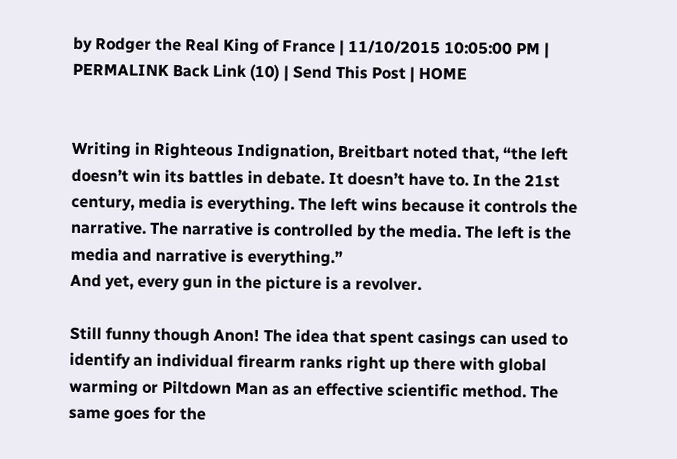by Rodger the Real King of France | 11/10/2015 10:05:00 PM | PERMALINK Back Link (10) | Send This Post | HOME


Writing in Righteous Indignation, Breitbart noted that, “the left doesn’t win its battles in debate. It doesn’t have to. In the 21st century, media is everything. The left wins because it controls the narrative. The narrative is controlled by the media. The left is the media and narrative is everything.”
And yet, every gun in the picture is a revolver.

Still funny though Anon! The idea that spent casings can used to
identify an individual firearm ranks right up there with global
warming or Piltdown Man as an effective scientific method. The
same goes for the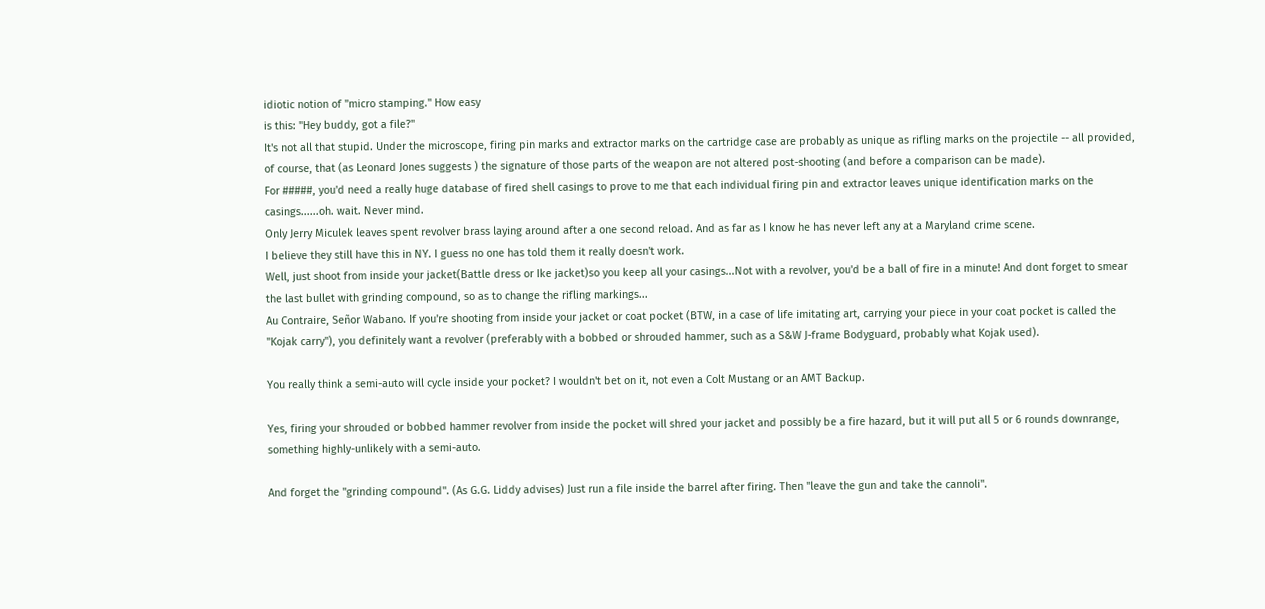idiotic notion of "micro stamping." How easy
is this: "Hey buddy, got a file?"
It's not all that stupid. Under the microscope, firing pin marks and extractor marks on the cartridge case are probably as unique as rifling marks on the projectile -- all provided, of course, that (as Leonard Jones suggests ) the signature of those parts of the weapon are not altered post-shooting (and before a comparison can be made).
For #####, you'd need a really huge database of fired shell casings to prove to me that each individual firing pin and extractor leaves unique identification marks on the casings......oh. wait. Never mind.
Only Jerry Miculek leaves spent revolver brass laying around after a one second reload. And as far as I know he has never left any at a Maryland crime scene.
I believe they still have this in NY. I guess no one has told them it really doesn't work.
Well, just shoot from inside your jacket(Battle dress or Ike jacket)so you keep all your casings...Not with a revolver, you'd be a ball of fire in a minute! And dont forget to smear the last bullet with grinding compound, so as to change the rifling markings...
Au Contraire, Señor Wabano. If you're shooting from inside your jacket or coat pocket (BTW, in a case of life imitating art, carrying your piece in your coat pocket is called the "Kojak carry"), you definitely want a revolver (preferably with a bobbed or shrouded hammer, such as a S&W J-frame Bodyguard, probably what Kojak used).

You really think a semi-auto will cycle inside your pocket? I wouldn't bet on it, not even a Colt Mustang or an AMT Backup.

Yes, firing your shrouded or bobbed hammer revolver from inside the pocket will shred your jacket and possibly be a fire hazard, but it will put all 5 or 6 rounds downrange, something highly-unlikely with a semi-auto.

And forget the "grinding compound". (As G.G. Liddy advises) Just run a file inside the barrel after firing. Then "leave the gun and take the cannoli".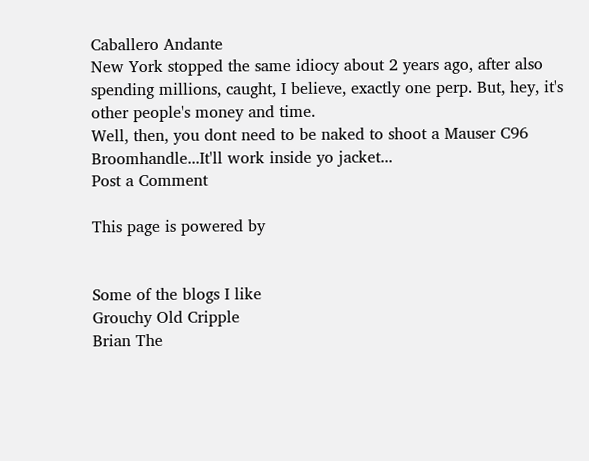Caballero Andante
New York stopped the same idiocy about 2 years ago, after also spending millions, caught, I believe, exactly one perp. But, hey, it's other people's money and time.
Well, then, you dont need to be naked to shoot a Mauser C96 Broomhandle...It'll work inside yo jacket...
Post a Comment

This page is powered by


Some of the blogs I like
Grouchy Old Cripple
Brian The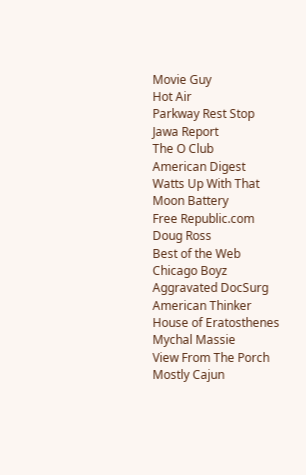Movie Guy
Hot Air
Parkway Rest Stop
Jawa Report
The O Club
American Digest
Watts Up With That
Moon Battery
Free Republic.com
Doug Ross
Best of the Web
Chicago Boyz
Aggravated DocSurg
American Thinker
House of Eratosthenes
Mychal Massie
View From The Porch
Mostly Cajun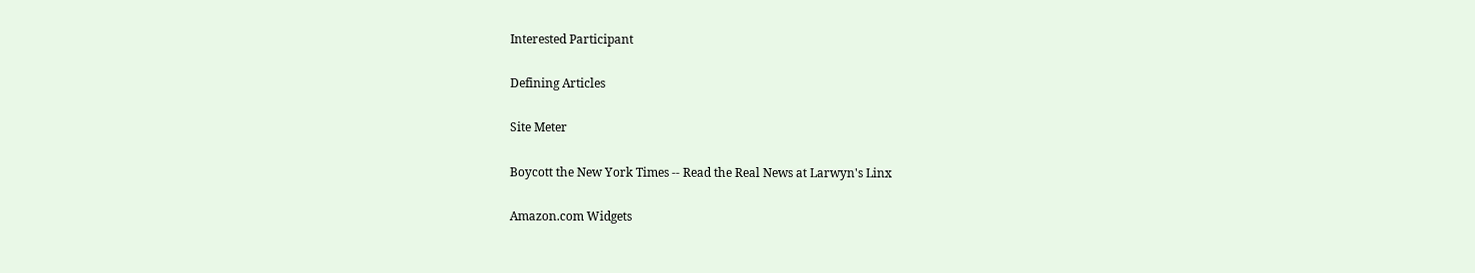Interested Participant

Defining Articles

Site Meter

Boycott the New York Times -- Read the Real News at Larwyn's Linx

Amazon.com Widgets